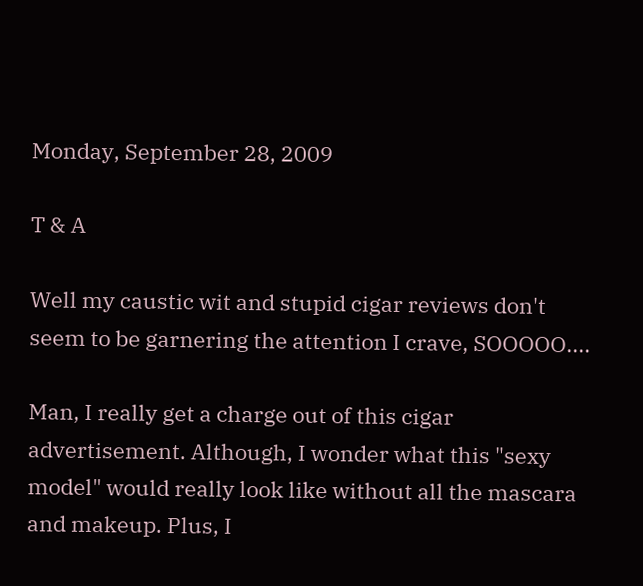Monday, September 28, 2009

T & A

Well my caustic wit and stupid cigar reviews don't seem to be garnering the attention I crave, SOOOOO....

Man, I really get a charge out of this cigar advertisement. Although, I wonder what this "sexy model" would really look like without all the mascara and makeup. Plus, I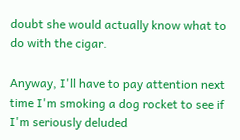doubt she would actually know what to do with the cigar.

Anyway, I'll have to pay attention next time I'm smoking a dog rocket to see if I'm seriously deluded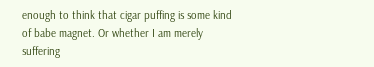enough to think that cigar puffing is some kind of babe magnet. Or whether I am merely suffering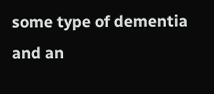some type of dementia and an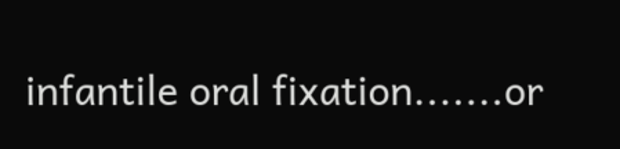infantile oral fixation.......or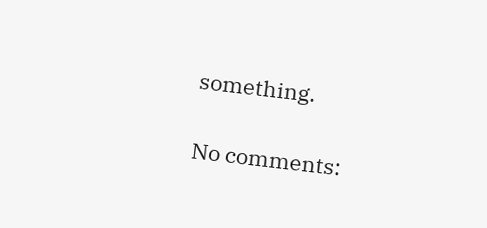something.

No comments: